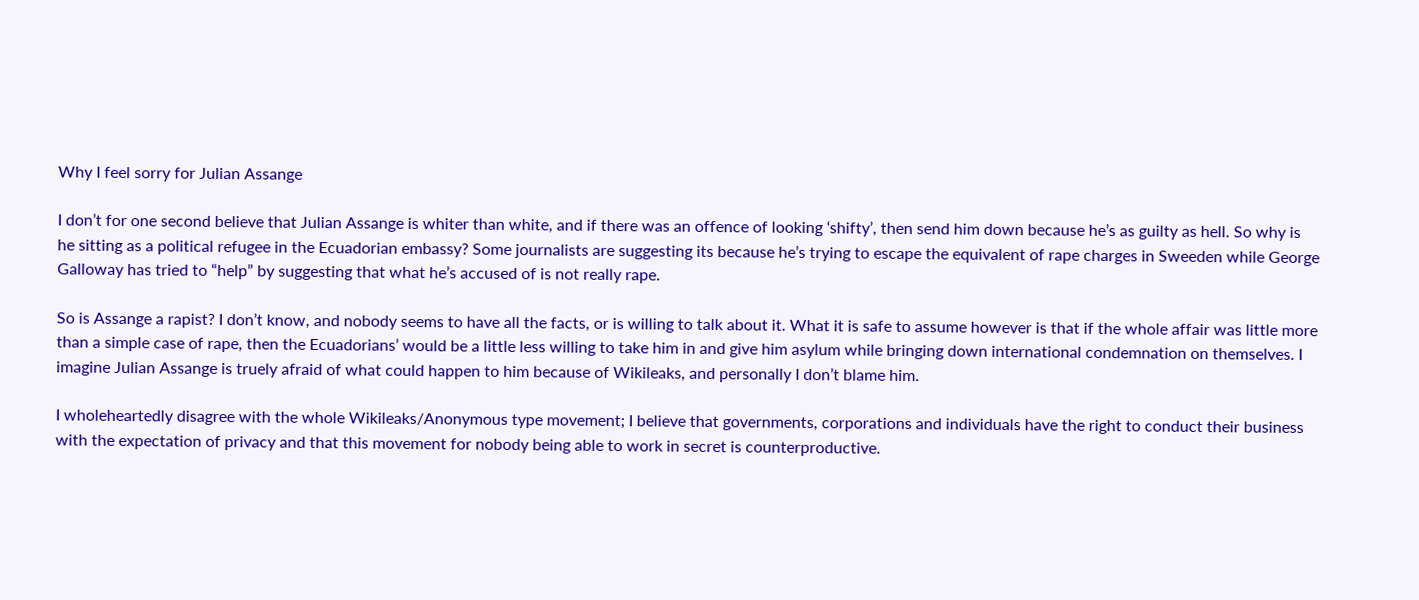Why I feel sorry for Julian Assange

I don’t for one second believe that Julian Assange is whiter than white, and if there was an offence of looking ‘shifty’, then send him down because he’s as guilty as hell. So why is he sitting as a political refugee in the Ecuadorian embassy? Some journalists are suggesting its because he’s trying to escape the equivalent of rape charges in Sweeden while George Galloway has tried to “help” by suggesting that what he’s accused of is not really rape.

So is Assange a rapist? I don’t know, and nobody seems to have all the facts, or is willing to talk about it. What it is safe to assume however is that if the whole affair was little more than a simple case of rape, then the Ecuadorians’ would be a little less willing to take him in and give him asylum while bringing down international condemnation on themselves. I imagine Julian Assange is truely afraid of what could happen to him because of Wikileaks, and personally I don’t blame him.

I wholeheartedly disagree with the whole Wikileaks/Anonymous type movement; I believe that governments, corporations and individuals have the right to conduct their business with the expectation of privacy and that this movement for nobody being able to work in secret is counterproductive.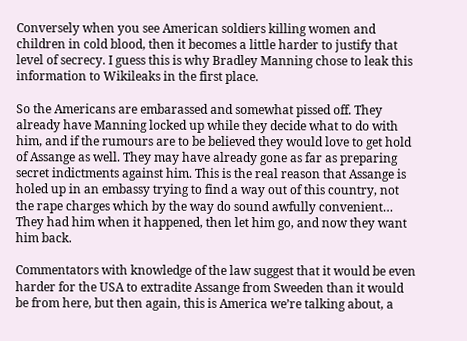Conversely when you see American soldiers killing women and children in cold blood, then it becomes a little harder to justify that level of secrecy. I guess this is why Bradley Manning chose to leak this information to Wikileaks in the first place.

So the Americans are embarassed and somewhat pissed off. They already have Manning locked up while they decide what to do with him, and if the rumours are to be believed they would love to get hold of Assange as well. They may have already gone as far as preparing secret indictments against him. This is the real reason that Assange is holed up in an embassy trying to find a way out of this country, not the rape charges which by the way do sound awfully convenient… They had him when it happened, then let him go, and now they want him back.

Commentators with knowledge of the law suggest that it would be even harder for the USA to extradite Assange from Sweeden than it would be from here, but then again, this is America we’re talking about, a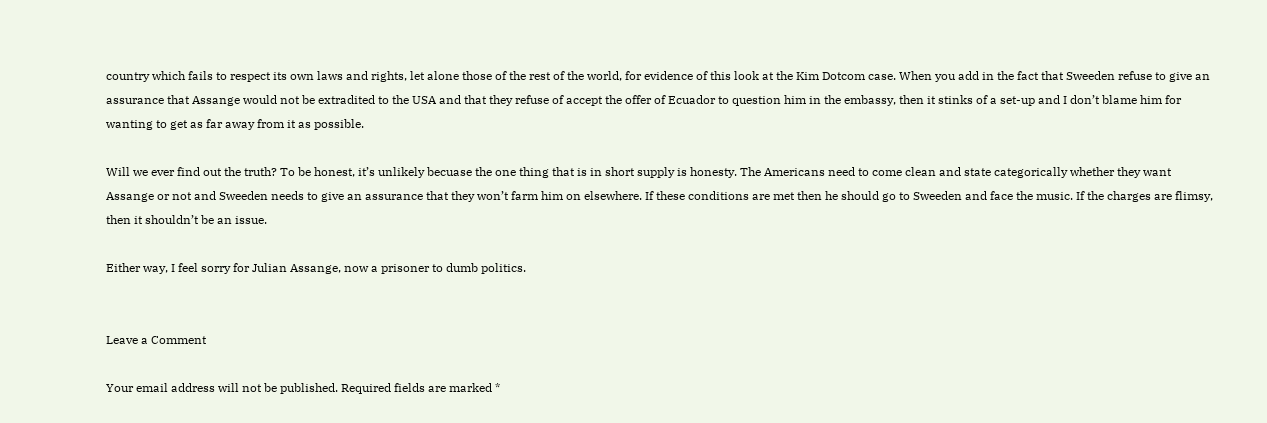country which fails to respect its own laws and rights, let alone those of the rest of the world, for evidence of this look at the Kim Dotcom case. When you add in the fact that Sweeden refuse to give an assurance that Assange would not be extradited to the USA and that they refuse of accept the offer of Ecuador to question him in the embassy, then it stinks of a set-up and I don’t blame him for wanting to get as far away from it as possible.

Will we ever find out the truth? To be honest, it’s unlikely becuase the one thing that is in short supply is honesty. The Americans need to come clean and state categorically whether they want Assange or not and Sweeden needs to give an assurance that they won’t farm him on elsewhere. If these conditions are met then he should go to Sweeden and face the music. If the charges are flimsy, then it shouldn’t be an issue.

Either way, I feel sorry for Julian Assange, now a prisoner to dumb politics.


Leave a Comment

Your email address will not be published. Required fields are marked *